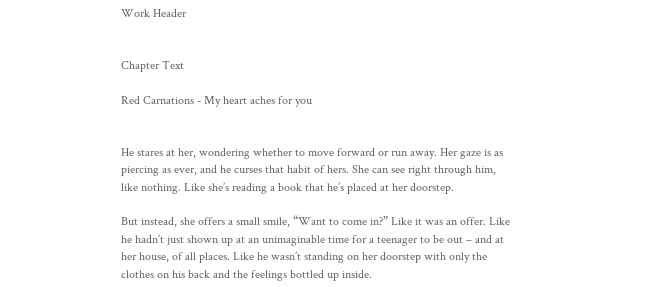Work Header


Chapter Text

Red Carnations - My heart aches for you


He stares at her, wondering whether to move forward or run away. Her gaze is as piercing as ever, and he curses that habit of hers. She can see right through him, like nothing. Like she’s reading a book that he’s placed at her doorstep.

But instead, she offers a small smile, “Want to come in?” Like it was an offer. Like he hadn’t just shown up at an unimaginable time for a teenager to be out – and at her house, of all places. Like he wasn’t standing on her doorstep with only the clothes on his back and the feelings bottled up inside.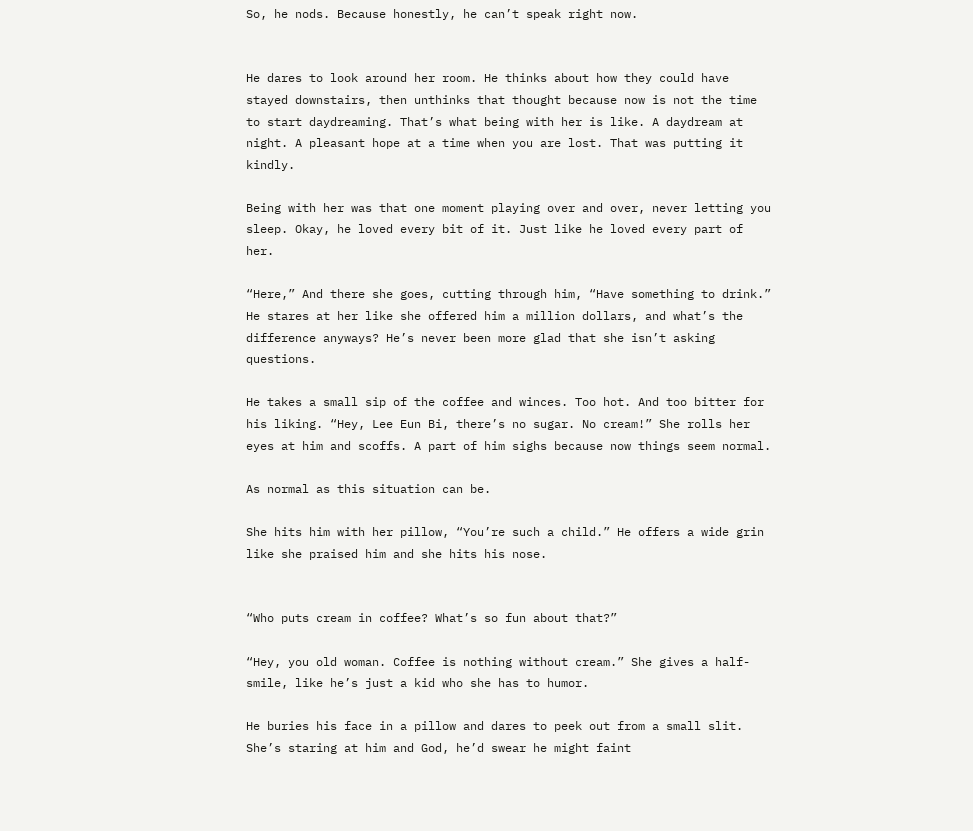So, he nods. Because honestly, he can’t speak right now.


He dares to look around her room. He thinks about how they could have stayed downstairs, then unthinks that thought because now is not the time to start daydreaming. That’s what being with her is like. A daydream at night. A pleasant hope at a time when you are lost. That was putting it kindly.

Being with her was that one moment playing over and over, never letting you sleep. Okay, he loved every bit of it. Just like he loved every part of her.

“Here,” And there she goes, cutting through him, “Have something to drink.” He stares at her like she offered him a million dollars, and what’s the difference anyways? He’s never been more glad that she isn’t asking questions.

He takes a small sip of the coffee and winces. Too hot. And too bitter for his liking. “Hey, Lee Eun Bi, there’s no sugar. No cream!” She rolls her eyes at him and scoffs. A part of him sighs because now things seem normal.

As normal as this situation can be.

She hits him with her pillow, “You’re such a child.” He offers a wide grin like she praised him and she hits his nose.


“Who puts cream in coffee? What’s so fun about that?”

“Hey, you old woman. Coffee is nothing without cream.” She gives a half-smile, like he’s just a kid who she has to humor.

He buries his face in a pillow and dares to peek out from a small slit. She’s staring at him and God, he’d swear he might faint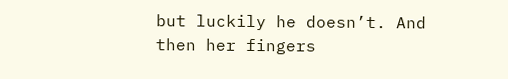but luckily he doesn’t. And then her fingers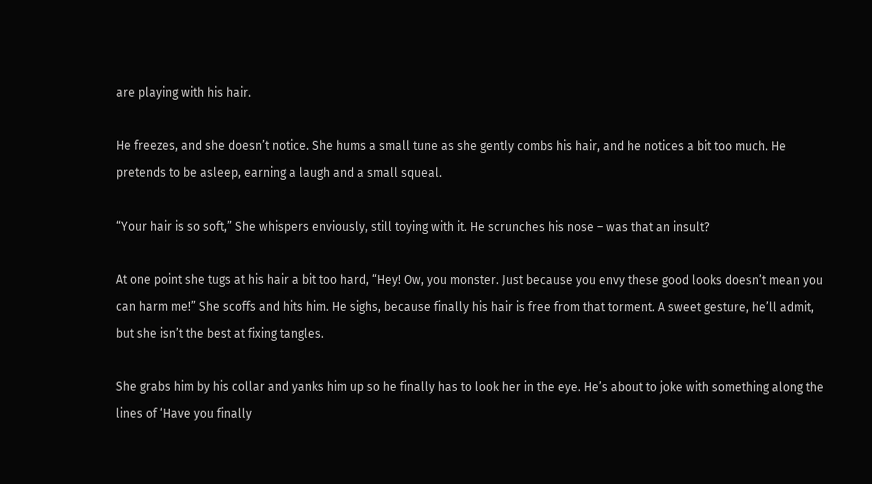are playing with his hair.

He freezes, and she doesn’t notice. She hums a small tune as she gently combs his hair, and he notices a bit too much. He pretends to be asleep, earning a laugh and a small squeal.

“Your hair is so soft,” She whispers enviously, still toying with it. He scrunches his nose – was that an insult?

At one point she tugs at his hair a bit too hard, “Hey! Ow, you monster. Just because you envy these good looks doesn’t mean you can harm me!” She scoffs and hits him. He sighs, because finally his hair is free from that torment. A sweet gesture, he’ll admit, but she isn’t the best at fixing tangles.

She grabs him by his collar and yanks him up so he finally has to look her in the eye. He’s about to joke with something along the lines of ‘Have you finally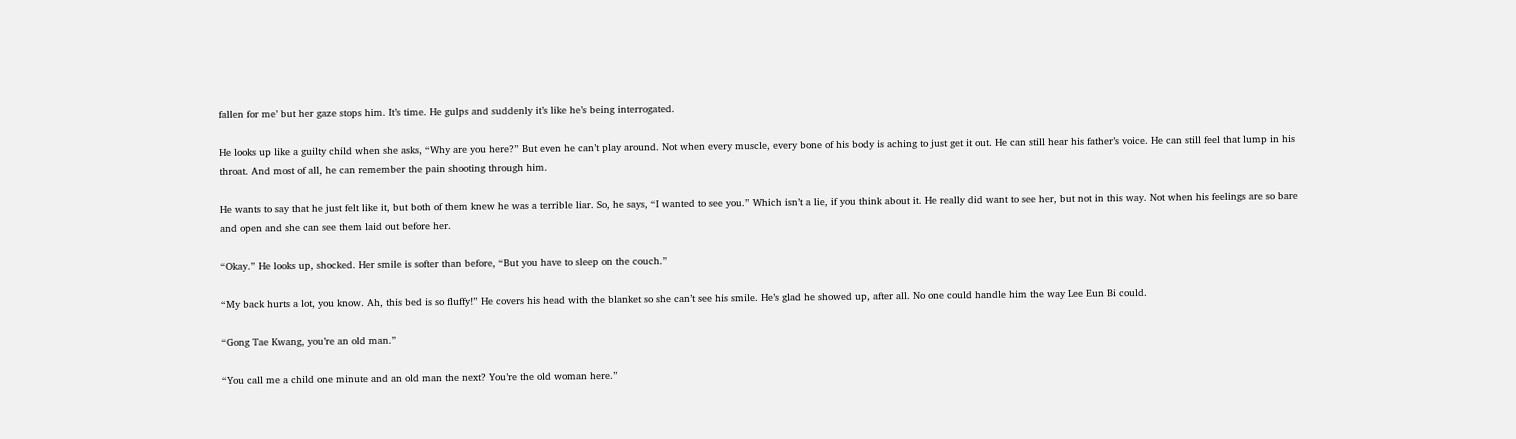fallen for me’ but her gaze stops him. It’s time. He gulps and suddenly it’s like he’s being interrogated.

He looks up like a guilty child when she asks, “Why are you here?” But even he can’t play around. Not when every muscle, every bone of his body is aching to just get it out. He can still hear his father’s voice. He can still feel that lump in his throat. And most of all, he can remember the pain shooting through him.

He wants to say that he just felt like it, but both of them knew he was a terrible liar. So, he says, “I wanted to see you.” Which isn’t a lie, if you think about it. He really did want to see her, but not in this way. Not when his feelings are so bare and open and she can see them laid out before her.

“Okay.” He looks up, shocked. Her smile is softer than before, “But you have to sleep on the couch.”

“My back hurts a lot, you know. Ah, this bed is so fluffy!” He covers his head with the blanket so she can’t see his smile. He’s glad he showed up, after all. No one could handle him the way Lee Eun Bi could.

“Gong Tae Kwang, you’re an old man.”

“You call me a child one minute and an old man the next? You’re the old woman here.”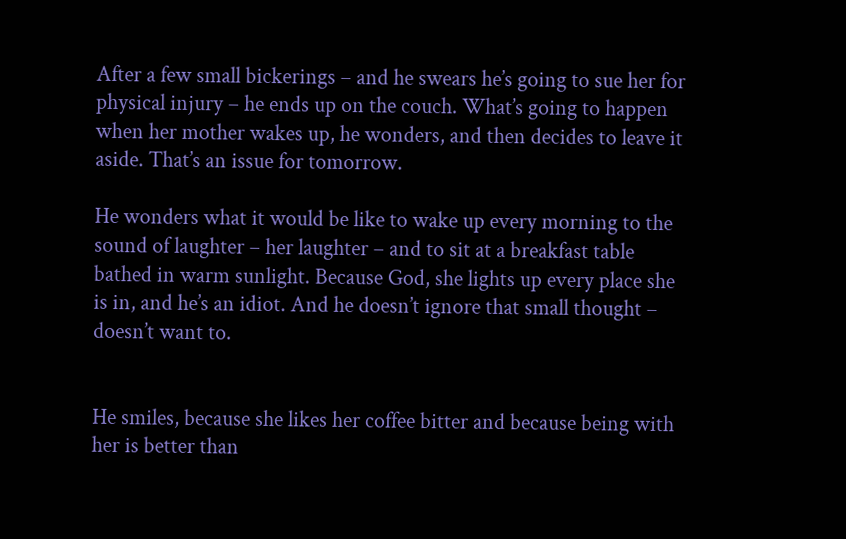After a few small bickerings – and he swears he’s going to sue her for physical injury – he ends up on the couch. What’s going to happen when her mother wakes up, he wonders, and then decides to leave it aside. That’s an issue for tomorrow.

He wonders what it would be like to wake up every morning to the sound of laughter – her laughter – and to sit at a breakfast table bathed in warm sunlight. Because God, she lights up every place she is in, and he’s an idiot. And he doesn’t ignore that small thought – doesn’t want to.


He smiles, because she likes her coffee bitter and because being with her is better than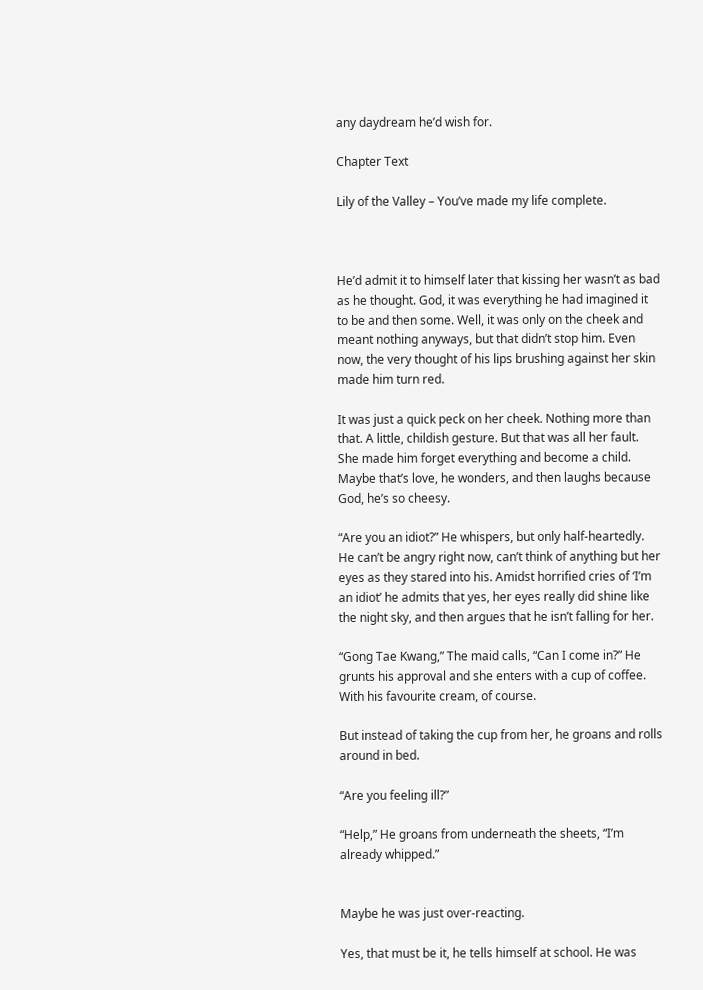any daydream he’d wish for.

Chapter Text

Lily of the Valley – You’ve made my life complete.



He’d admit it to himself later that kissing her wasn’t as bad as he thought. God, it was everything he had imagined it to be and then some. Well, it was only on the cheek and meant nothing anyways, but that didn’t stop him. Even now, the very thought of his lips brushing against her skin made him turn red.

It was just a quick peck on her cheek. Nothing more than that. A little, childish gesture. But that was all her fault. She made him forget everything and become a child. Maybe that’s love, he wonders, and then laughs because God, he’s so cheesy.

“Are you an idiot?” He whispers, but only half-heartedly. He can’t be angry right now, can’t think of anything but her eyes as they stared into his. Amidst horrified cries of ‘I’m an idiot’ he admits that yes, her eyes really did shine like the night sky, and then argues that he isn’t falling for her.

“Gong Tae Kwang,” The maid calls, “Can I come in?” He grunts his approval and she enters with a cup of coffee. With his favourite cream, of course.

But instead of taking the cup from her, he groans and rolls around in bed.

“Are you feeling ill?”

“Help,” He groans from underneath the sheets, “I’m already whipped.”


Maybe he was just over-reacting.

Yes, that must be it, he tells himself at school. He was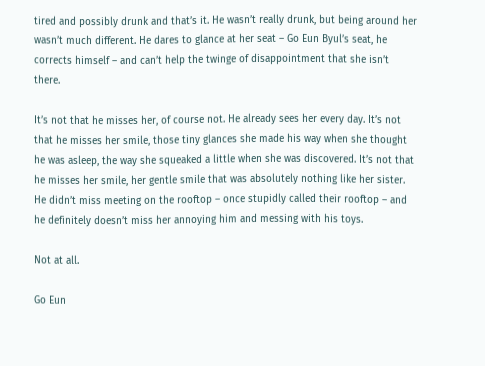tired and possibly drunk and that’s it. He wasn’t really drunk, but being around her wasn’t much different. He dares to glance at her seat – Go Eun Byul’s seat, he corrects himself – and can’t help the twinge of disappointment that she isn’t there.

It’s not that he misses her, of course not. He already sees her every day. It’s not that he misses her smile, those tiny glances she made his way when she thought he was asleep, the way she squeaked a little when she was discovered. It’s not that he misses her smile, her gentle smile that was absolutely nothing like her sister. He didn’t miss meeting on the rooftop – once stupidly called their rooftop – and he definitely doesn’t miss her annoying him and messing with his toys.

Not at all.

Go Eun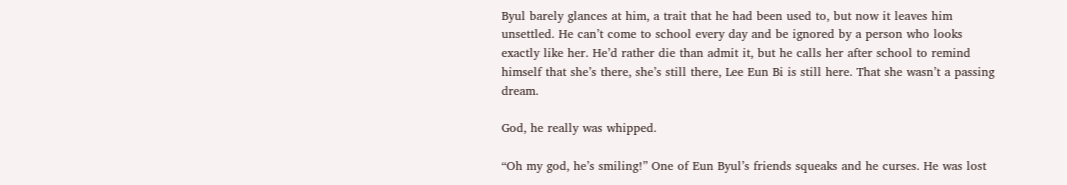Byul barely glances at him, a trait that he had been used to, but now it leaves him unsettled. He can’t come to school every day and be ignored by a person who looks exactly like her. He’d rather die than admit it, but he calls her after school to remind himself that she’s there, she’s still there, Lee Eun Bi is still here. That she wasn’t a passing dream.

God, he really was whipped.

“Oh my god, he’s smiling!” One of Eun Byul’s friends squeaks and he curses. He was lost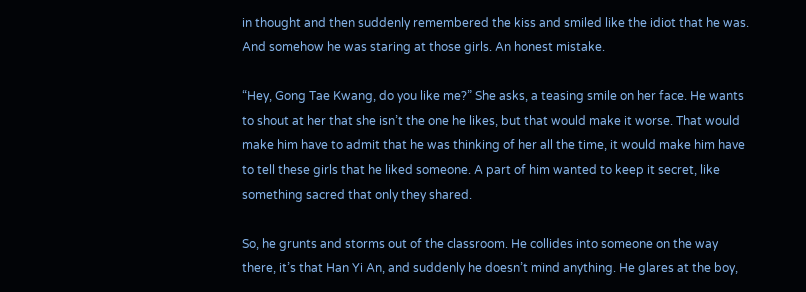in thought and then suddenly remembered the kiss and smiled like the idiot that he was. And somehow he was staring at those girls. An honest mistake.

“Hey, Gong Tae Kwang, do you like me?” She asks, a teasing smile on her face. He wants to shout at her that she isn’t the one he likes, but that would make it worse. That would make him have to admit that he was thinking of her all the time, it would make him have to tell these girls that he liked someone. A part of him wanted to keep it secret, like something sacred that only they shared.

So, he grunts and storms out of the classroom. He collides into someone on the way there, it’s that Han Yi An, and suddenly he doesn’t mind anything. He glares at the boy,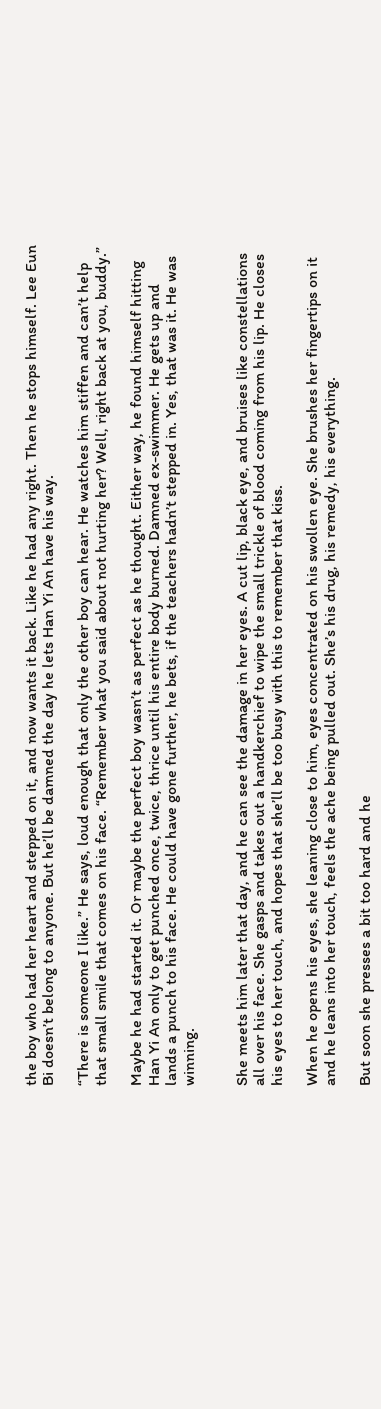the boy who had her heart and stepped on it, and now wants it back. Like he had any right. Then he stops himself. Lee Eun Bi doesn’t belong to anyone. But he’ll be damned the day he lets Han Yi An have his way.

“There is someone I like.” He says, loud enough that only the other boy can hear. He watches him stiffen and can’t help that small smile that comes on his face. “Remember what you said about not hurting her? Well, right back at you, buddy.”

Maybe he had started it. Or maybe the perfect boy wasn’t as perfect as he thought. Either way, he found himself hitting Han Yi An only to get punched once, twice, thrice until his entire body burned. Damned ex-swimmer. He gets up and lands a punch to his face. He could have gone further, he bets, if the teachers hadn’t stepped in. Yes, that was it. He was winning.


She meets him later that day, and he can see the damage in her eyes. A cut lip, black eye, and bruises like constellations all over his face. She gasps and takes out a handkerchief to wipe the small trickle of blood coming from his lip. He closes his eyes to her touch, and hopes that she’ll be too busy with this to remember that kiss.

When he opens his eyes, she leaning close to him, eyes concentrated on his swollen eye. She brushes her fingertips on it and he leans into her touch, feels the ache being pulled out. She’s his drug, his remedy, his everything.

But soon she presses a bit too hard and he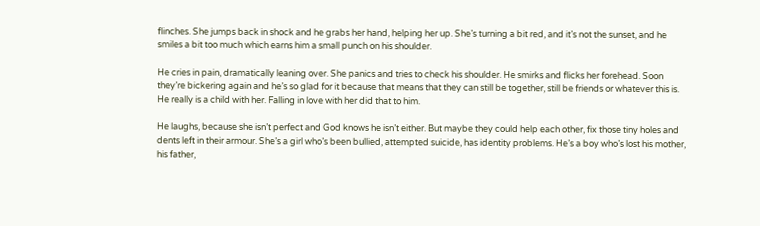flinches. She jumps back in shock and he grabs her hand, helping her up. She’s turning a bit red, and it’s not the sunset, and he smiles a bit too much which earns him a small punch on his shoulder.

He cries in pain, dramatically leaning over. She panics and tries to check his shoulder. He smirks and flicks her forehead. Soon they’re bickering again and he’s so glad for it because that means that they can still be together, still be friends or whatever this is. He really is a child with her. Falling in love with her did that to him.

He laughs, because she isn’t perfect and God knows he isn’t either. But maybe they could help each other, fix those tiny holes and dents left in their armour. She’s a girl who’s been bullied, attempted suicide, has identity problems. He’s a boy who’s lost his mother, his father,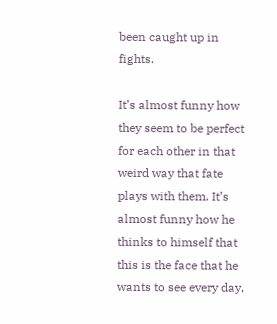been caught up in fights.

It’s almost funny how they seem to be perfect for each other in that weird way that fate plays with them. It’s almost funny how he thinks to himself that this is the face that he wants to see every day,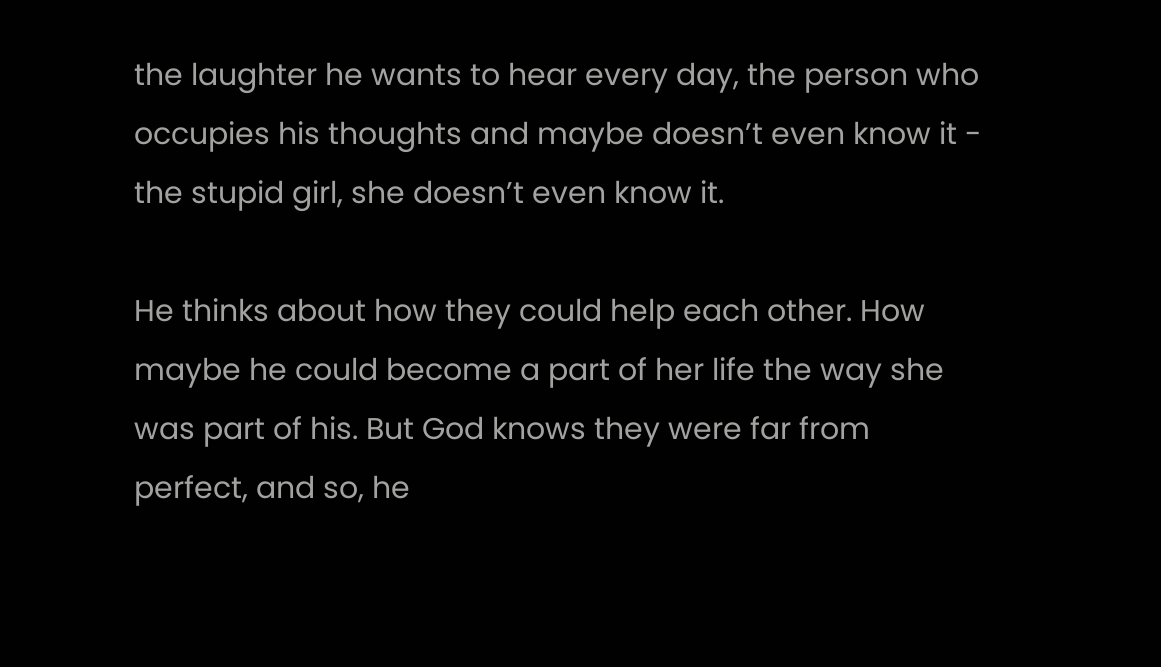the laughter he wants to hear every day, the person who occupies his thoughts and maybe doesn’t even know it - the stupid girl, she doesn’t even know it.

He thinks about how they could help each other. How maybe he could become a part of her life the way she was part of his. But God knows they were far from perfect, and so, he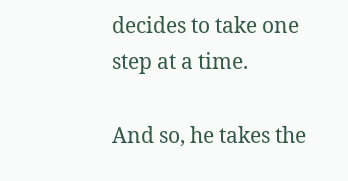decides to take one step at a time.

And so, he takes the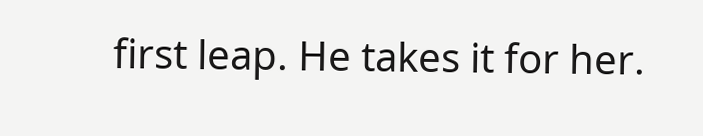first leap. He takes it for her.